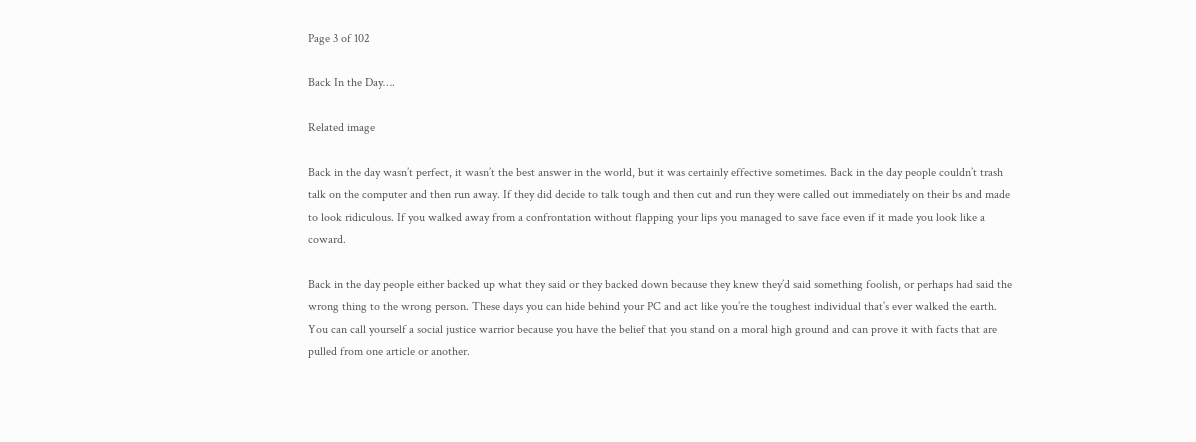Page 3 of 102

Back In the Day….

Related image

Back in the day wasn’t perfect, it wasn’t the best answer in the world, but it was certainly effective sometimes. Back in the day people couldn’t trash talk on the computer and then run away. If they did decide to talk tough and then cut and run they were called out immediately on their bs and made to look ridiculous. If you walked away from a confrontation without flapping your lips you managed to save face even if it made you look like a coward.

Back in the day people either backed up what they said or they backed down because they knew they’d said something foolish, or perhaps had said the wrong thing to the wrong person. These days you can hide behind your PC and act like you’re the toughest individual that’s ever walked the earth. You can call yourself a social justice warrior because you have the belief that you stand on a moral high ground and can prove it with facts that are pulled from one article or another.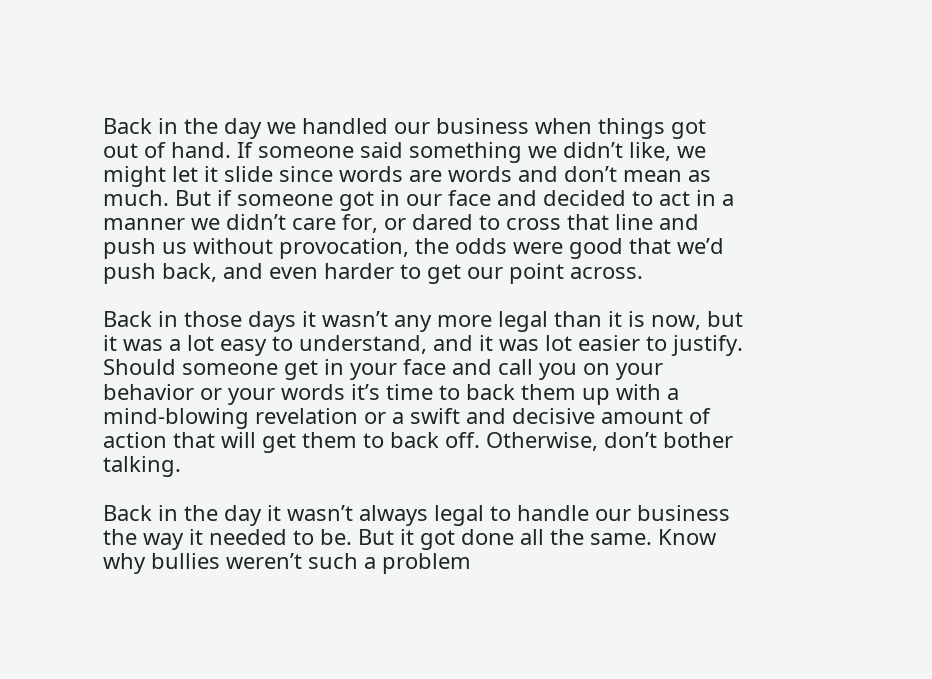Back in the day we handled our business when things got out of hand. If someone said something we didn’t like, we might let it slide since words are words and don’t mean as much. But if someone got in our face and decided to act in a manner we didn’t care for, or dared to cross that line and push us without provocation, the odds were good that we’d push back, and even harder to get our point across.

Back in those days it wasn’t any more legal than it is now, but it was a lot easy to understand, and it was lot easier to justify. Should someone get in your face and call you on your behavior or your words it’s time to back them up with a mind-blowing revelation or a swift and decisive amount of action that will get them to back off. Otherwise, don’t bother talking.

Back in the day it wasn’t always legal to handle our business the way it needed to be. But it got done all the same. Know why bullies weren’t such a problem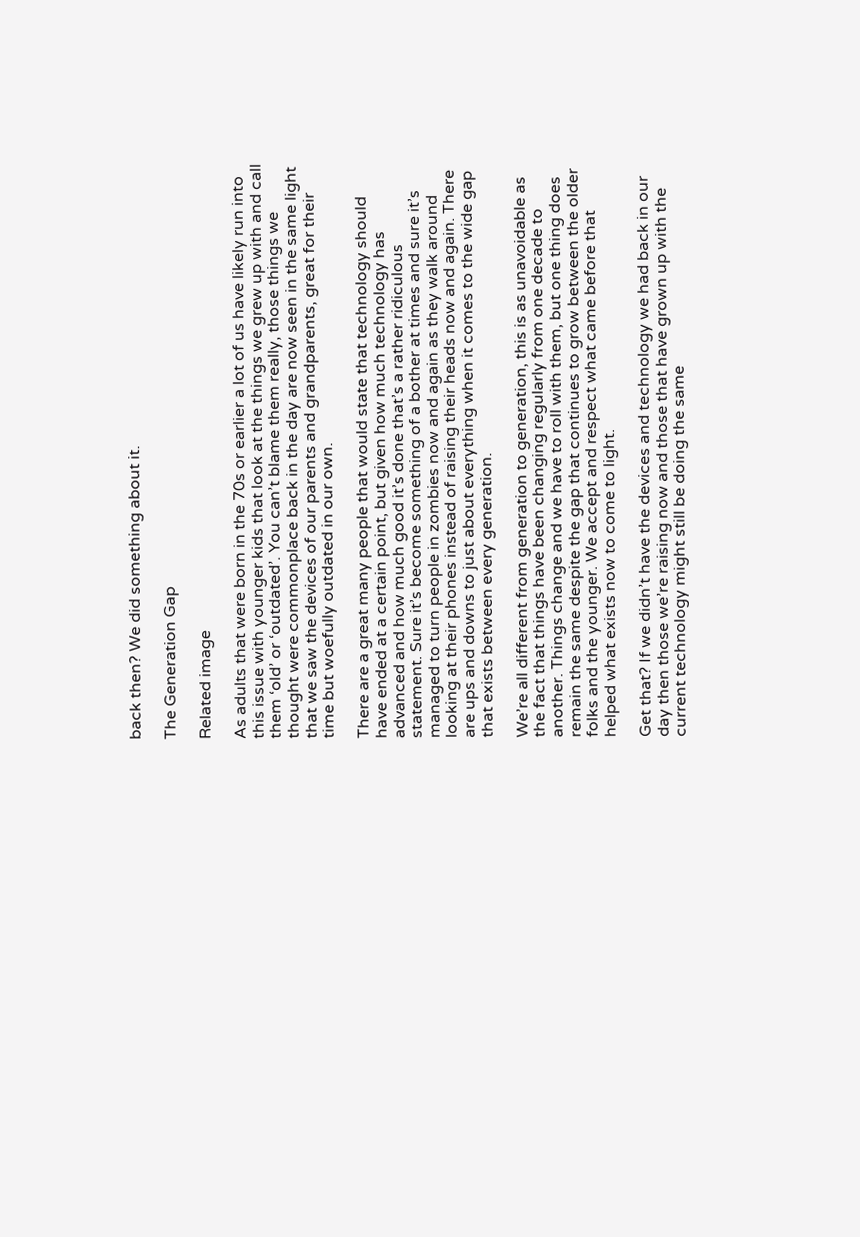back then? We did something about it.

The Generation Gap

Related image

As adults that were born in the 70s or earlier a lot of us have likely run into this issue with younger kids that look at the things we grew up with and call them ‘old’ or ‘outdated’. You can’t blame them really, those things we thought were commonplace back in the day are now seen in the same light that we saw the devices of our parents and grandparents, great for their time but woefully outdated in our own.

There are a great many people that would state that technology should have ended at a certain point, but given how much technology has advanced and how much good it’s done that’s a rather ridiculous statement. Sure it’s become something of a bother at times and sure it’s managed to turn people in zombies now and again as they walk around looking at their phones instead of raising their heads now and again. There are ups and downs to just about everything when it comes to the wide gap that exists between every generation.

We’re all different from generation to generation, this is as unavoidable as the fact that things have been changing regularly from one decade to another. Things change and we have to roll with them, but one thing does remain the same despite the gap that continues to grow between the older folks and the younger. We accept and respect what came before that helped what exists now to come to light.

Get that? If we didn’t have the devices and technology we had back in our day then those we’re raising now and those that have grown up with the current technology might still be doing the same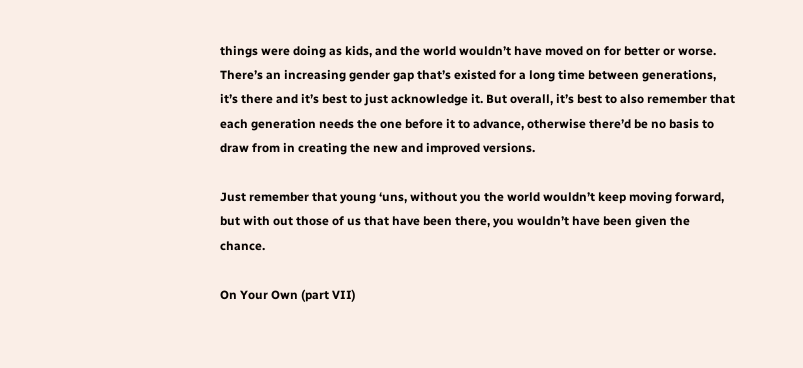things were doing as kids, and the world wouldn’t have moved on for better or worse. There’s an increasing gender gap that’s existed for a long time between generations, it’s there and it’s best to just acknowledge it. But overall, it’s best to also remember that each generation needs the one before it to advance, otherwise there’d be no basis to draw from in creating the new and improved versions.

Just remember that young ‘uns, without you the world wouldn’t keep moving forward, but with out those of us that have been there, you wouldn’t have been given the chance.

On Your Own (part VII)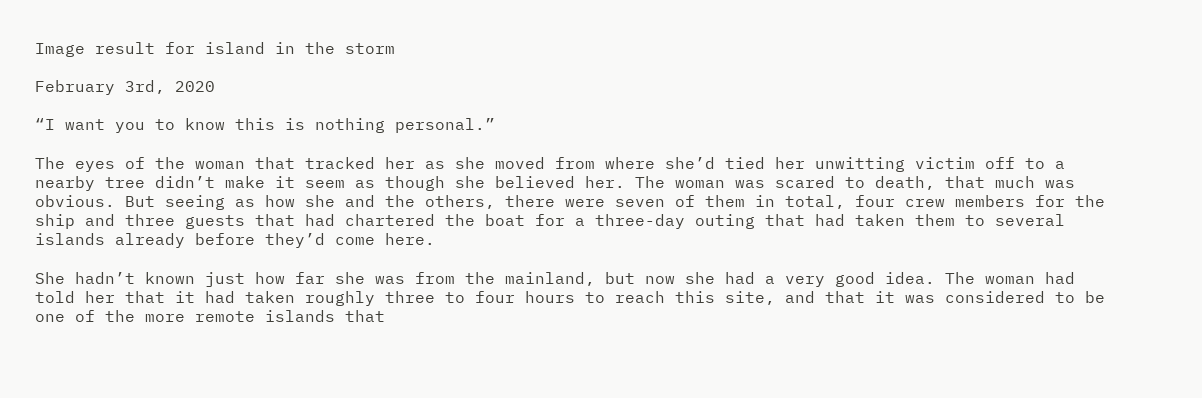Image result for island in the storm

February 3rd, 2020

“I want you to know this is nothing personal.”

The eyes of the woman that tracked her as she moved from where she’d tied her unwitting victim off to a nearby tree didn’t make it seem as though she believed her. The woman was scared to death, that much was obvious. But seeing as how she and the others, there were seven of them in total, four crew members for the ship and three guests that had chartered the boat for a three-day outing that had taken them to several islands already before they’d come here.

She hadn’t known just how far she was from the mainland, but now she had a very good idea. The woman had told her that it had taken roughly three to four hours to reach this site, and that it was considered to be one of the more remote islands that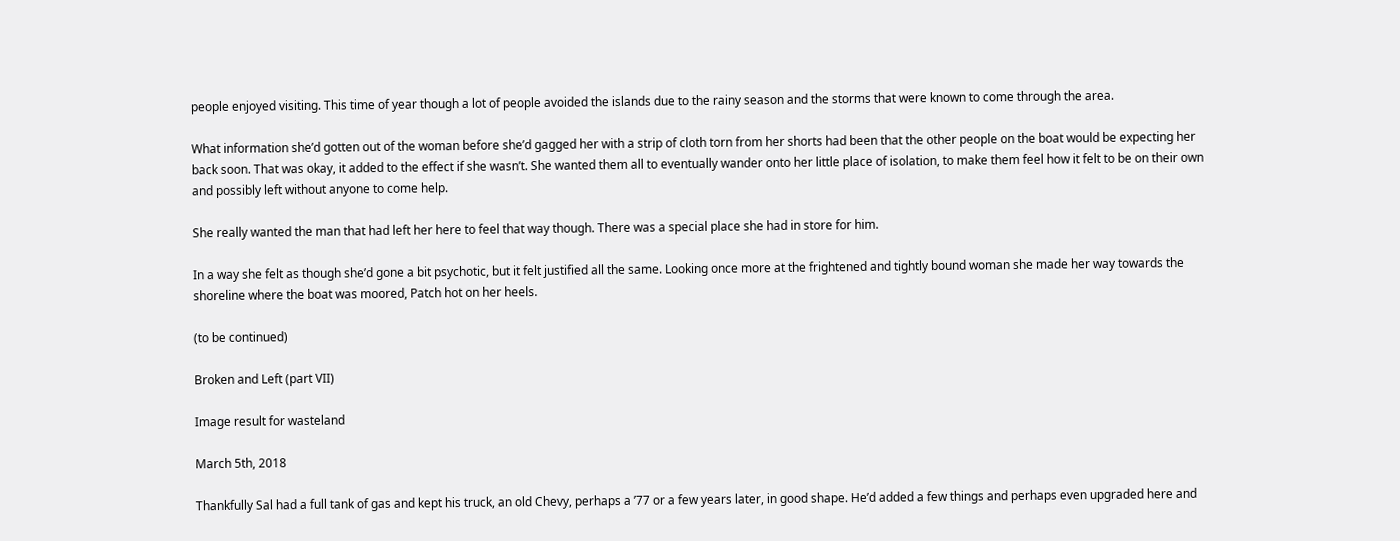people enjoyed visiting. This time of year though a lot of people avoided the islands due to the rainy season and the storms that were known to come through the area.

What information she’d gotten out of the woman before she’d gagged her with a strip of cloth torn from her shorts had been that the other people on the boat would be expecting her back soon. That was okay, it added to the effect if she wasn’t. She wanted them all to eventually wander onto her little place of isolation, to make them feel how it felt to be on their own and possibly left without anyone to come help.

She really wanted the man that had left her here to feel that way though. There was a special place she had in store for him.

In a way she felt as though she’d gone a bit psychotic, but it felt justified all the same. Looking once more at the frightened and tightly bound woman she made her way towards the shoreline where the boat was moored, Patch hot on her heels.

(to be continued)

Broken and Left (part VII)

Image result for wasteland

March 5th, 2018

Thankfully Sal had a full tank of gas and kept his truck, an old Chevy, perhaps a ’77 or a few years later, in good shape. He’d added a few things and perhaps even upgraded here and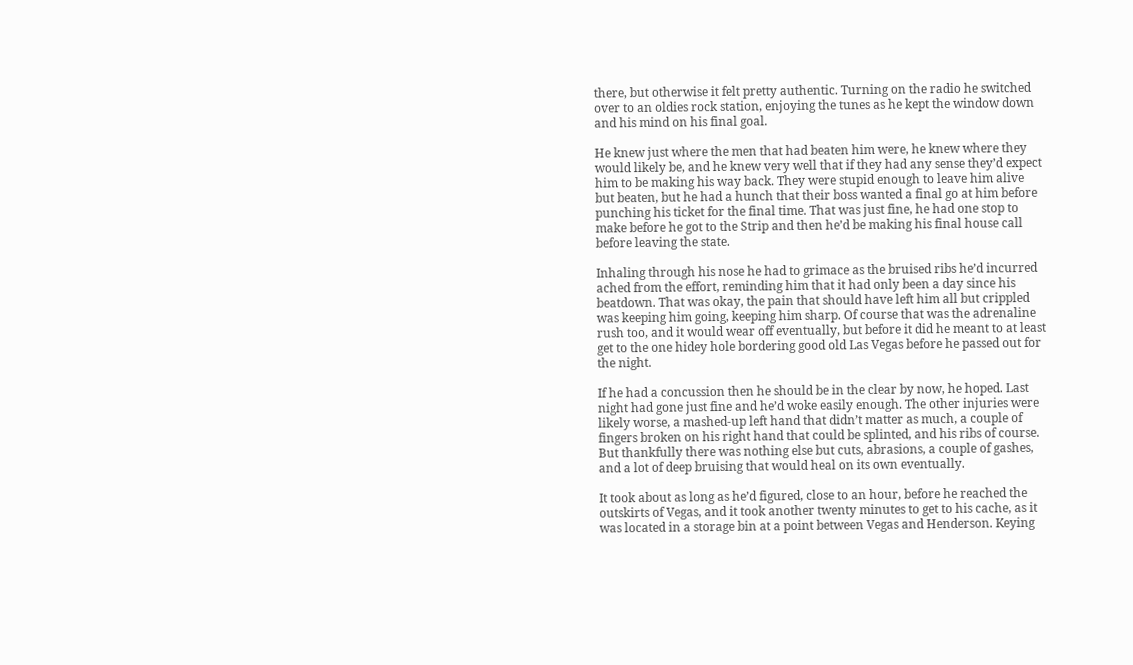there, but otherwise it felt pretty authentic. Turning on the radio he switched over to an oldies rock station, enjoying the tunes as he kept the window down and his mind on his final goal.

He knew just where the men that had beaten him were, he knew where they would likely be, and he knew very well that if they had any sense they’d expect him to be making his way back. They were stupid enough to leave him alive but beaten, but he had a hunch that their boss wanted a final go at him before punching his ticket for the final time. That was just fine, he had one stop to make before he got to the Strip and then he’d be making his final house call before leaving the state.

Inhaling through his nose he had to grimace as the bruised ribs he’d incurred ached from the effort, reminding him that it had only been a day since his beatdown. That was okay, the pain that should have left him all but crippled was keeping him going, keeping him sharp. Of course that was the adrenaline rush too, and it would wear off eventually, but before it did he meant to at least get to the one hidey hole bordering good old Las Vegas before he passed out for the night.

If he had a concussion then he should be in the clear by now, he hoped. Last night had gone just fine and he’d woke easily enough. The other injuries were likely worse, a mashed-up left hand that didn’t matter as much, a couple of fingers broken on his right hand that could be splinted, and his ribs of course. But thankfully there was nothing else but cuts, abrasions, a couple of gashes, and a lot of deep bruising that would heal on its own eventually.

It took about as long as he’d figured, close to an hour, before he reached the outskirts of Vegas, and it took another twenty minutes to get to his cache, as it was located in a storage bin at a point between Vegas and Henderson. Keying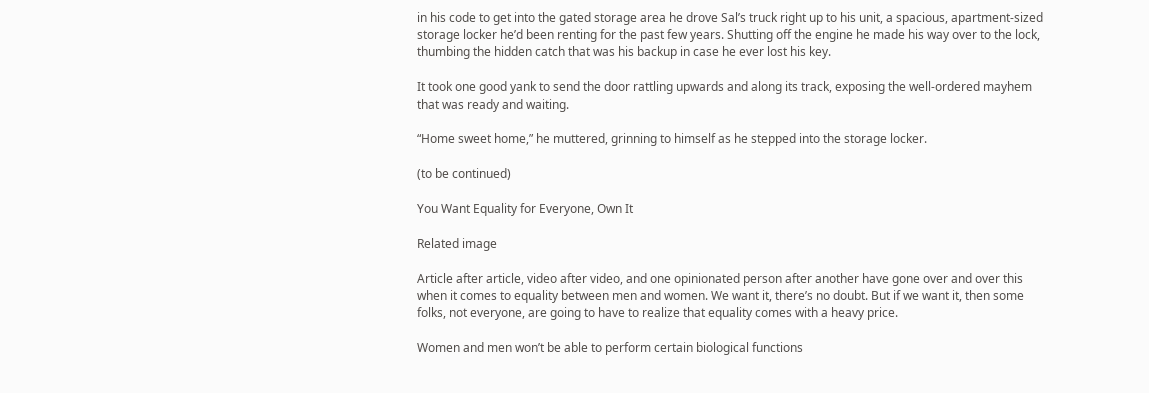in his code to get into the gated storage area he drove Sal’s truck right up to his unit, a spacious, apartment-sized storage locker he’d been renting for the past few years. Shutting off the engine he made his way over to the lock, thumbing the hidden catch that was his backup in case he ever lost his key.

It took one good yank to send the door rattling upwards and along its track, exposing the well-ordered mayhem that was ready and waiting.

“Home sweet home,” he muttered, grinning to himself as he stepped into the storage locker.

(to be continued)

You Want Equality for Everyone, Own It

Related image

Article after article, video after video, and one opinionated person after another have gone over and over this when it comes to equality between men and women. We want it, there’s no doubt. But if we want it, then some folks, not everyone, are going to have to realize that equality comes with a heavy price.

Women and men won’t be able to perform certain biological functions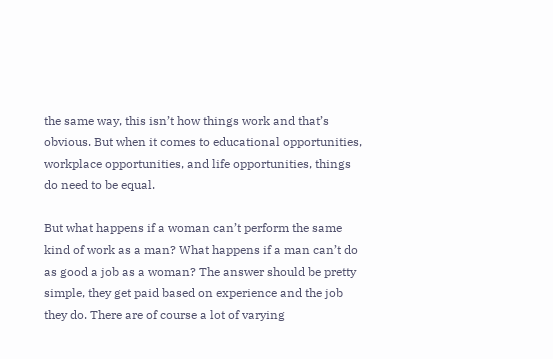the same way, this isn’t how things work and that’s obvious. But when it comes to educational opportunities, workplace opportunities, and life opportunities, things do need to be equal.

But what happens if a woman can’t perform the same kind of work as a man? What happens if a man can’t do as good a job as a woman? The answer should be pretty simple, they get paid based on experience and the job they do. There are of course a lot of varying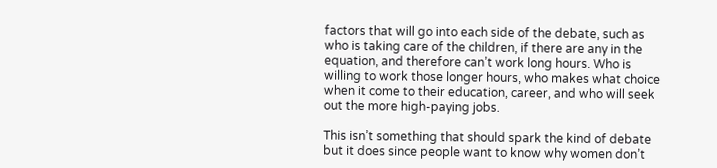factors that will go into each side of the debate, such as who is taking care of the children, if there are any in the equation, and therefore can’t work long hours. Who is willing to work those longer hours, who makes what choice when it come to their education, career, and who will seek out the more high-paying jobs.

This isn’t something that should spark the kind of debate but it does since people want to know why women don’t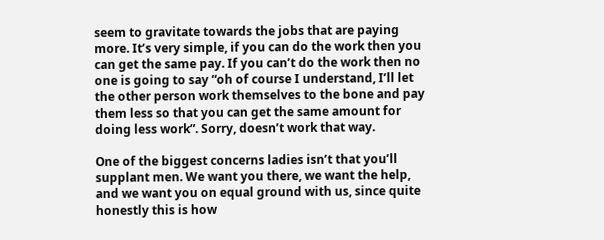seem to gravitate towards the jobs that are paying more. It’s very simple, if you can do the work then you can get the same pay. If you can’t do the work then no one is going to say “oh of course I understand, I’ll let the other person work themselves to the bone and pay them less so that you can get the same amount for doing less work”. Sorry, doesn’t work that way.

One of the biggest concerns ladies isn’t that you’ll supplant men. We want you there, we want the help, and we want you on equal ground with us, since quite honestly this is how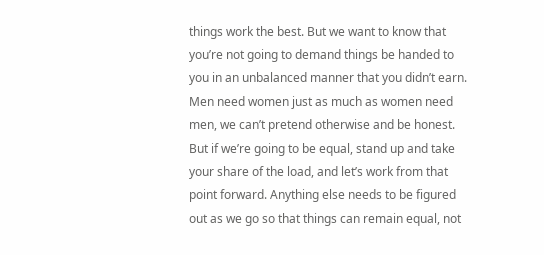things work the best. But we want to know that you’re not going to demand things be handed to you in an unbalanced manner that you didn’t earn. Men need women just as much as women need men, we can’t pretend otherwise and be honest. But if we’re going to be equal, stand up and take your share of the load, and let’s work from that point forward. Anything else needs to be figured out as we go so that things can remain equal, not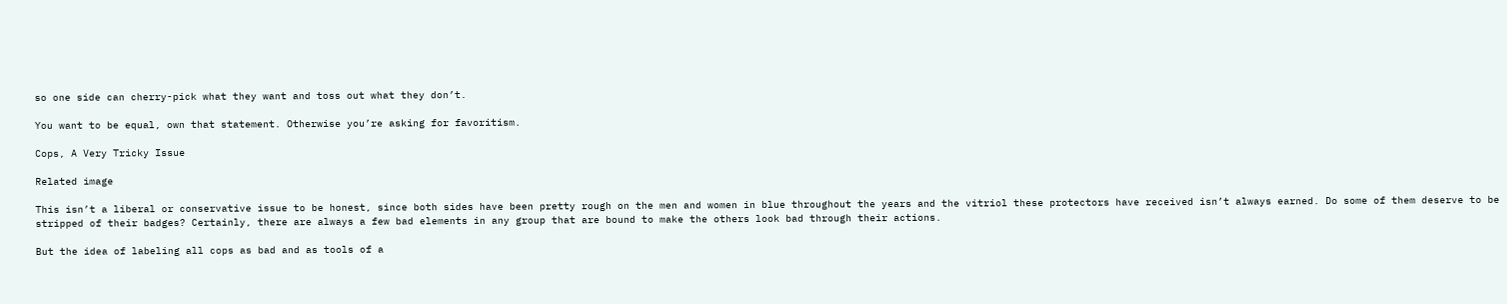so one side can cherry-pick what they want and toss out what they don’t.

You want to be equal, own that statement. Otherwise you’re asking for favoritism.

Cops, A Very Tricky Issue

Related image

This isn’t a liberal or conservative issue to be honest, since both sides have been pretty rough on the men and women in blue throughout the years and the vitriol these protectors have received isn’t always earned. Do some of them deserve to be stripped of their badges? Certainly, there are always a few bad elements in any group that are bound to make the others look bad through their actions.

But the idea of labeling all cops as bad and as tools of a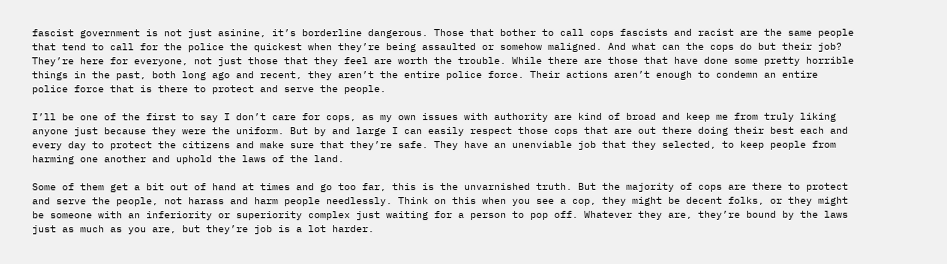fascist government is not just asinine, it’s borderline dangerous. Those that bother to call cops fascists and racist are the same people that tend to call for the police the quickest when they’re being assaulted or somehow maligned. And what can the cops do but their job? They’re here for everyone, not just those that they feel are worth the trouble. While there are those that have done some pretty horrible things in the past, both long ago and recent, they aren’t the entire police force. Their actions aren’t enough to condemn an entire police force that is there to protect and serve the people.

I’ll be one of the first to say I don’t care for cops, as my own issues with authority are kind of broad and keep me from truly liking anyone just because they were the uniform. But by and large I can easily respect those cops that are out there doing their best each and every day to protect the citizens and make sure that they’re safe. They have an unenviable job that they selected, to keep people from harming one another and uphold the laws of the land.

Some of them get a bit out of hand at times and go too far, this is the unvarnished truth. But the majority of cops are there to protect and serve the people, not harass and harm people needlessly. Think on this when you see a cop, they might be decent folks, or they might be someone with an inferiority or superiority complex just waiting for a person to pop off. Whatever they are, they’re bound by the laws just as much as you are, but they’re job is a lot harder.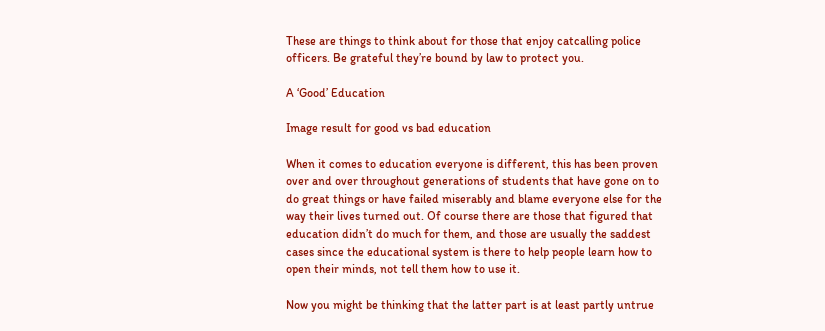These are things to think about for those that enjoy catcalling police officers. Be grateful they’re bound by law to protect you.

A ‘Good’ Education

Image result for good vs bad education

When it comes to education everyone is different, this has been proven over and over throughout generations of students that have gone on to do great things or have failed miserably and blame everyone else for the way their lives turned out. Of course there are those that figured that education didn’t do much for them, and those are usually the saddest cases since the educational system is there to help people learn how to open their minds, not tell them how to use it.

Now you might be thinking that the latter part is at least partly untrue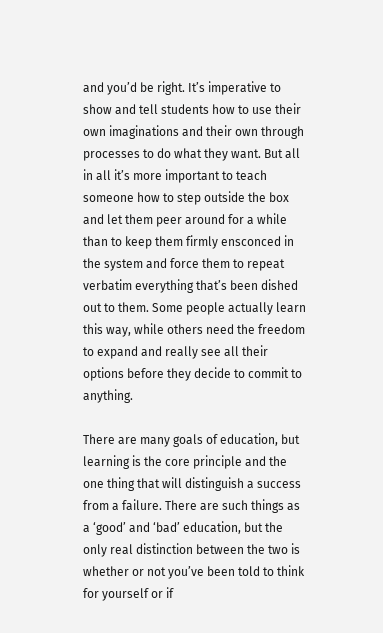and you’d be right. It’s imperative to show and tell students how to use their own imaginations and their own through processes to do what they want. But all in all it’s more important to teach someone how to step outside the box and let them peer around for a while than to keep them firmly ensconced in the system and force them to repeat verbatim everything that’s been dished out to them. Some people actually learn this way, while others need the freedom to expand and really see all their options before they decide to commit to anything.

There are many goals of education, but learning is the core principle and the one thing that will distinguish a success from a failure. There are such things as a ‘good’ and ‘bad’ education, but the only real distinction between the two is whether or not you’ve been told to think for yourself or if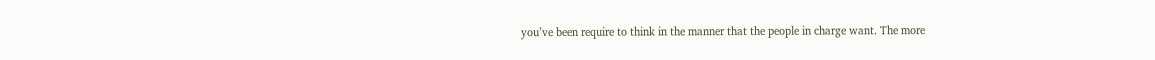you’ve been require to think in the manner that the people in charge want. The more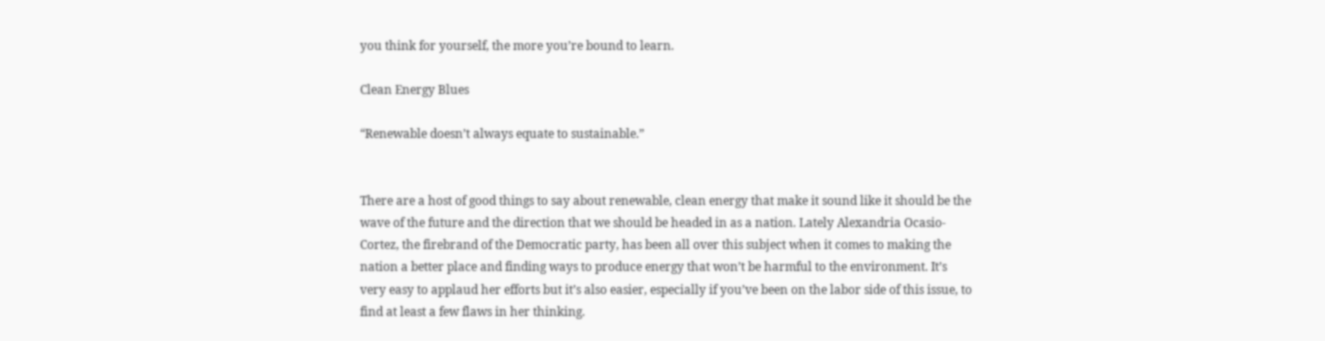you think for yourself, the more you’re bound to learn.

Clean Energy Blues

“Renewable doesn’t always equate to sustainable.”


There are a host of good things to say about renewable, clean energy that make it sound like it should be the wave of the future and the direction that we should be headed in as a nation. Lately Alexandria Ocasio-Cortez, the firebrand of the Democratic party, has been all over this subject when it comes to making the nation a better place and finding ways to produce energy that won’t be harmful to the environment. It’s very easy to applaud her efforts but it’s also easier, especially if you’ve been on the labor side of this issue, to find at least a few flaws in her thinking.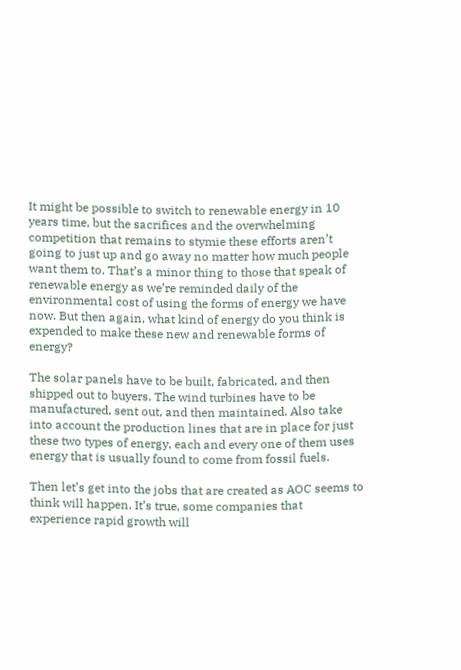It might be possible to switch to renewable energy in 10 years time, but the sacrifices and the overwhelming competition that remains to stymie these efforts aren’t going to just up and go away no matter how much people want them to. That’s a minor thing to those that speak of renewable energy as we’re reminded daily of the environmental cost of using the forms of energy we have now. But then again, what kind of energy do you think is expended to make these new and renewable forms of energy?

The solar panels have to be built, fabricated, and then shipped out to buyers. The wind turbines have to be manufactured, sent out, and then maintained. Also take into account the production lines that are in place for just these two types of energy, each and every one of them uses energy that is usually found to come from fossil fuels.

Then let’s get into the jobs that are created as AOC seems to think will happen. It’s true, some companies that experience rapid growth will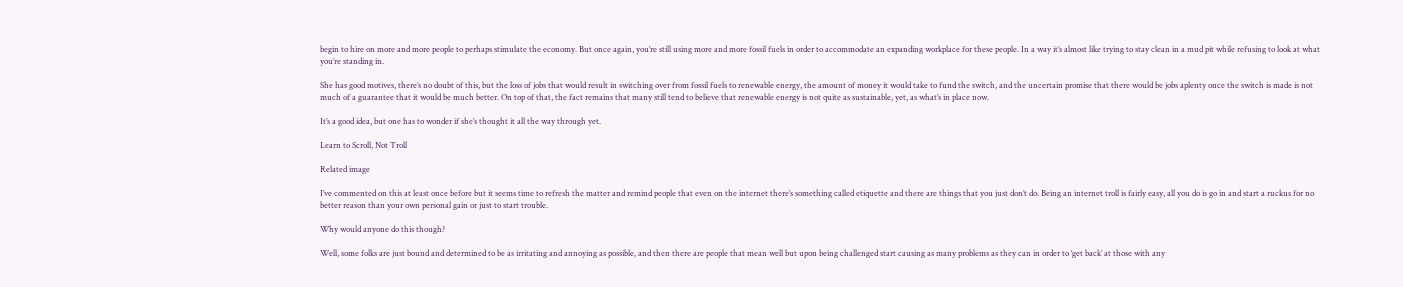begin to hire on more and more people to perhaps stimulate the economy. But once again, you’re still using more and more fossil fuels in order to accommodate an expanding workplace for these people. In a way it’s almost like trying to stay clean in a mud pit while refusing to look at what you’re standing in.

She has good motives, there’s no doubt of this, but the loss of jobs that would result in switching over from fossil fuels to renewable energy, the amount of money it would take to fund the switch, and the uncertain promise that there would be jobs aplenty once the switch is made is not much of a guarantee that it would be much better. On top of that, the fact remains that many still tend to believe that renewable energy is not quite as sustainable, yet, as what’s in place now.

It’s a good idea, but one has to wonder if she’s thought it all the way through yet.

Learn to Scroll, Not Troll

Related image

I’ve commented on this at least once before but it seems time to refresh the matter and remind people that even on the internet there’s something called etiquette and there are things that you just don’t do. Being an internet troll is fairly easy, all you do is go in and start a ruckus for no better reason than your own personal gain or just to start trouble.

Why would anyone do this though?

Well, some folks are just bound and determined to be as irritating and annoying as possible, and then there are people that mean well but upon being challenged start causing as many problems as they can in order to ‘get back’ at those with any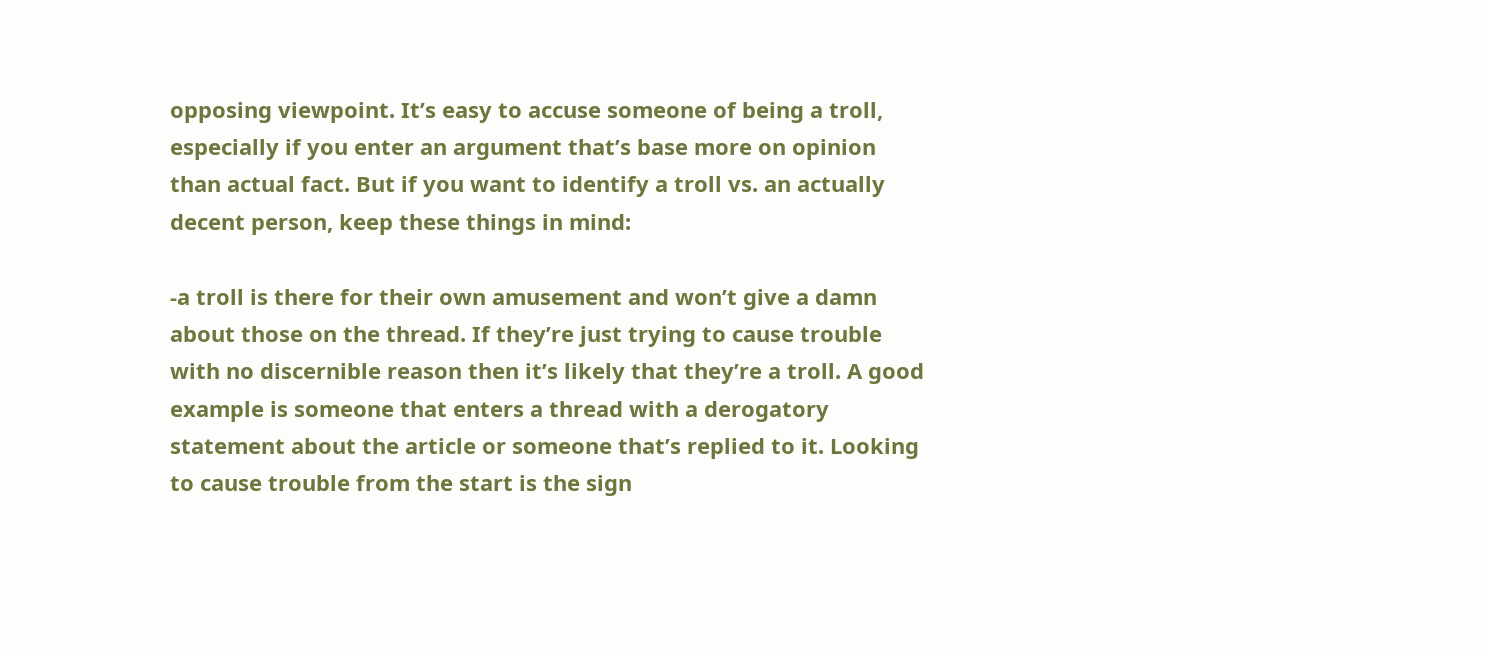opposing viewpoint. It’s easy to accuse someone of being a troll, especially if you enter an argument that’s base more on opinion than actual fact. But if you want to identify a troll vs. an actually decent person, keep these things in mind:

-a troll is there for their own amusement and won’t give a damn about those on the thread. If they’re just trying to cause trouble with no discernible reason then it’s likely that they’re a troll. A good example is someone that enters a thread with a derogatory statement about the article or someone that’s replied to it. Looking to cause trouble from the start is the sign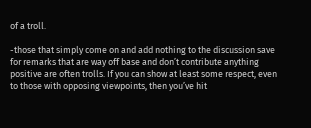of a troll.

-those that simply come on and add nothing to the discussion save for remarks that are way off base and don’t contribute anything positive are often trolls. If you can show at least some respect, even to those with opposing viewpoints, then you’ve hit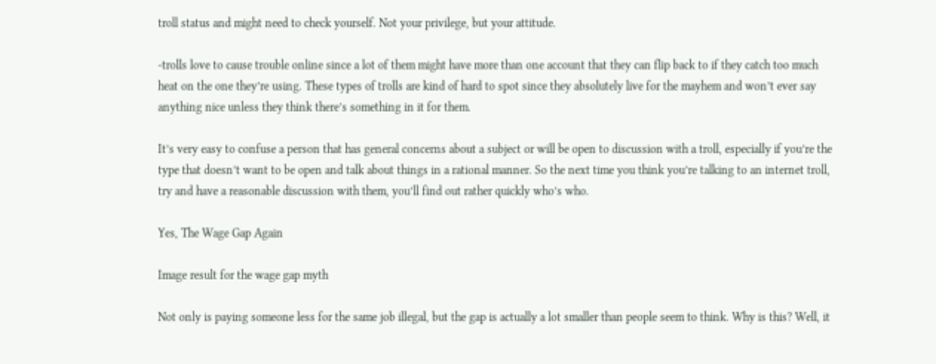troll status and might need to check yourself. Not your privilege, but your attitude.

-trolls love to cause trouble online since a lot of them might have more than one account that they can flip back to if they catch too much heat on the one they’re using. These types of trolls are kind of hard to spot since they absolutely live for the mayhem and won’t ever say anything nice unless they think there’s something in it for them.

It’s very easy to confuse a person that has general concerns about a subject or will be open to discussion with a troll, especially if you’re the type that doesn’t want to be open and talk about things in a rational manner. So the next time you think you’re talking to an internet troll, try and have a reasonable discussion with them, you’ll find out rather quickly who’s who.

Yes, The Wage Gap Again

Image result for the wage gap myth

Not only is paying someone less for the same job illegal, but the gap is actually a lot smaller than people seem to think. Why is this? Well, it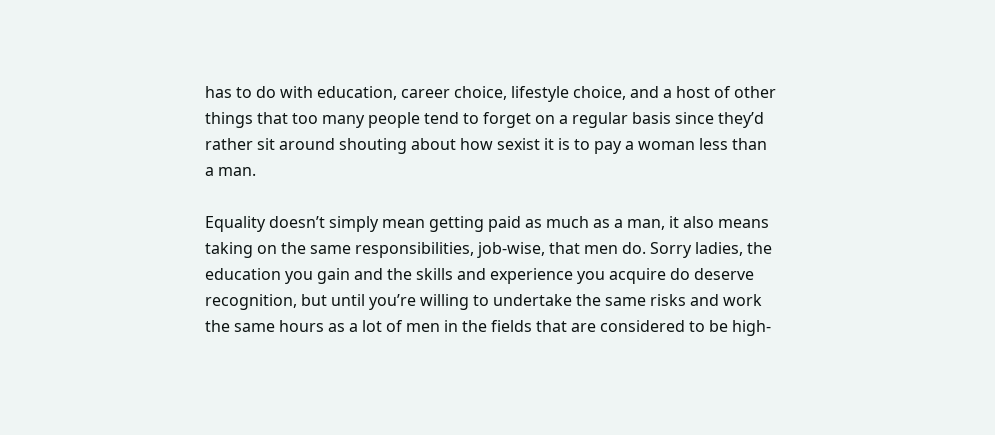has to do with education, career choice, lifestyle choice, and a host of other things that too many people tend to forget on a regular basis since they’d rather sit around shouting about how sexist it is to pay a woman less than a man.

Equality doesn’t simply mean getting paid as much as a man, it also means taking on the same responsibilities, job-wise, that men do. Sorry ladies, the education you gain and the skills and experience you acquire do deserve recognition, but until you’re willing to undertake the same risks and work the same hours as a lot of men in the fields that are considered to be high-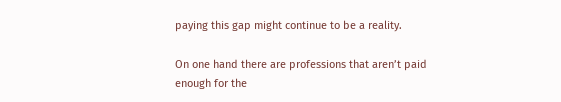paying this gap might continue to be a reality.

On one hand there are professions that aren’t paid enough for the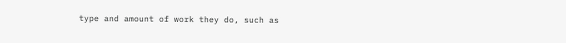type and amount of work they do, such as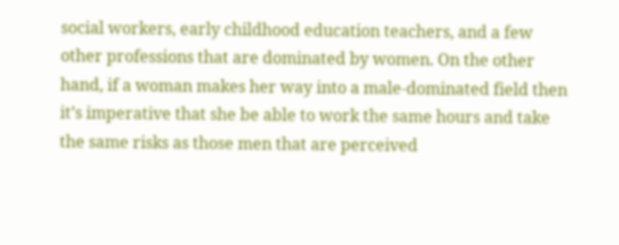social workers, early childhood education teachers, and a few other professions that are dominated by women. On the other hand, if a woman makes her way into a male-dominated field then it’s imperative that she be able to work the same hours and take the same risks as those men that are perceived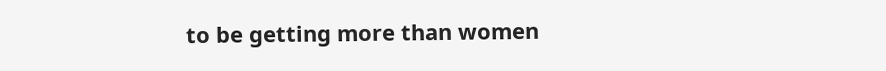to be getting more than women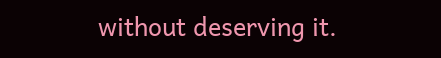without deserving it.